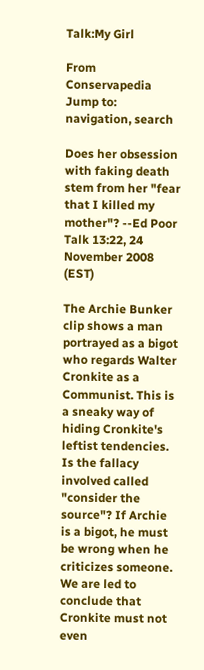Talk:My Girl

From Conservapedia
Jump to: navigation, search

Does her obsession with faking death stem from her "fear that I killed my mother"? --Ed Poor Talk 13:22, 24 November 2008 (EST)

The Archie Bunker clip shows a man portrayed as a bigot who regards Walter Cronkite as a Communist. This is a sneaky way of hiding Cronkite's leftist tendencies. Is the fallacy involved called "consider the source"? If Archie is a bigot, he must be wrong when he criticizes someone. We are led to conclude that Cronkite must not even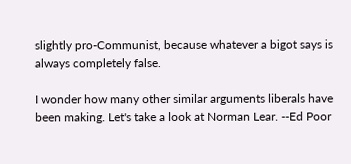slightly pro-Communist, because whatever a bigot says is always completely false.

I wonder how many other similar arguments liberals have been making. Let's take a look at Norman Lear. --Ed Poor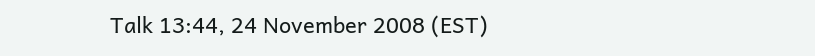Talk 13:44, 24 November 2008 (EST)